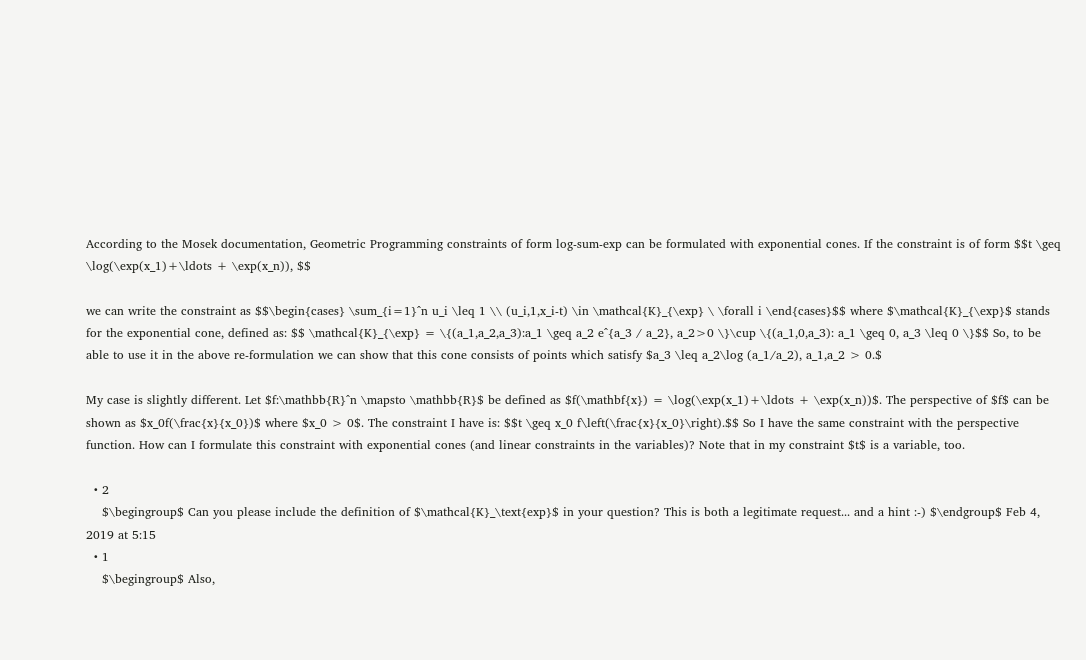According to the Mosek documentation, Geometric Programming constraints of form log-sum-exp can be formulated with exponential cones. If the constraint is of form $$t \geq \log(\exp(x_1)+\ldots + \exp(x_n)), $$

we can write the constraint as $$\begin{cases} \sum_{i=1}^n u_i \leq 1 \\ (u_i,1,x_i-t) \in \mathcal{K}_{\exp} \ \forall i \end{cases}$$ where $\mathcal{K}_{\exp}$ stands for the exponential cone, defined as: $$ \mathcal{K}_{\exp} = \{(a_1,a_2,a_3):a_1 \geq a_2 e^{a_3 / a_2}, a_2>0 \}\cup \{(a_1,0,a_3): a_1 \geq 0, a_3 \leq 0 \}$$ So, to be able to use it in the above re-formulation we can show that this cone consists of points which satisfy $a_3 \leq a_2\log (a_1/a_2), a_1,a_2 > 0.$

My case is slightly different. Let $f:\mathbb{R}^n \mapsto \mathbb{R}$ be defined as $f(\mathbf{x}) = \log(\exp(x_1)+\ldots + \exp(x_n))$. The perspective of $f$ can be shown as $x_0f(\frac{x}{x_0})$ where $x_0 > 0$. The constraint I have is: $$t \geq x_0 f\left(\frac{x}{x_0}\right).$$ So I have the same constraint with the perspective function. How can I formulate this constraint with exponential cones (and linear constraints in the variables)? Note that in my constraint $t$ is a variable, too.

  • 2
    $\begingroup$ Can you please include the definition of $\mathcal{K}_\text{exp}$ in your question? This is both a legitimate request... and a hint :-) $\endgroup$ Feb 4, 2019 at 5:15
  • 1
    $\begingroup$ Also,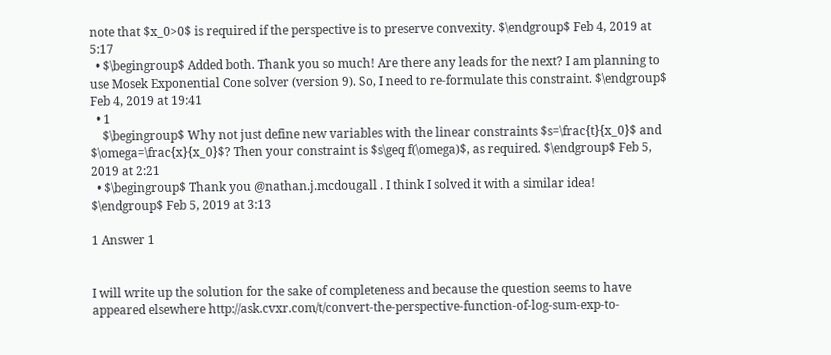note that $x_0>0$ is required if the perspective is to preserve convexity. $\endgroup$ Feb 4, 2019 at 5:17
  • $\begingroup$ Added both. Thank you so much! Are there any leads for the next? I am planning to use Mosek Exponential Cone solver (version 9). So, I need to re-formulate this constraint. $\endgroup$ Feb 4, 2019 at 19:41
  • 1
    $\begingroup$ Why not just define new variables with the linear constraints $s=\frac{t}{x_0}$ and $\omega=\frac{x}{x_0}$? Then your constraint is $s\geq f(\omega)$, as required. $\endgroup$ Feb 5, 2019 at 2:21
  • $\begingroup$ Thank you @nathan.j.mcdougall . I think I solved it with a similar idea! $\endgroup$ Feb 5, 2019 at 3:13

1 Answer 1


I will write up the solution for the sake of completeness and because the question seems to have appeared elsewhere http://ask.cvxr.com/t/convert-the-perspective-function-of-log-sum-exp-to-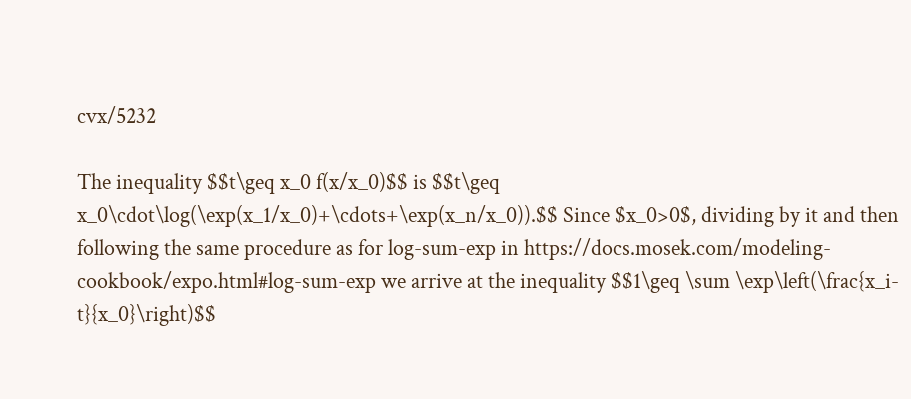cvx/5232

The inequality $$t\geq x_0 f(x/x_0)$$ is $$t\geq x_0\cdot\log(\exp(x_1/x_0)+\cdots+\exp(x_n/x_0)).$$ Since $x_0>0$, dividing by it and then following the same procedure as for log-sum-exp in https://docs.mosek.com/modeling-cookbook/expo.html#log-sum-exp we arrive at the inequality $$1\geq \sum \exp\left(\frac{x_i-t}{x_0}\right)$$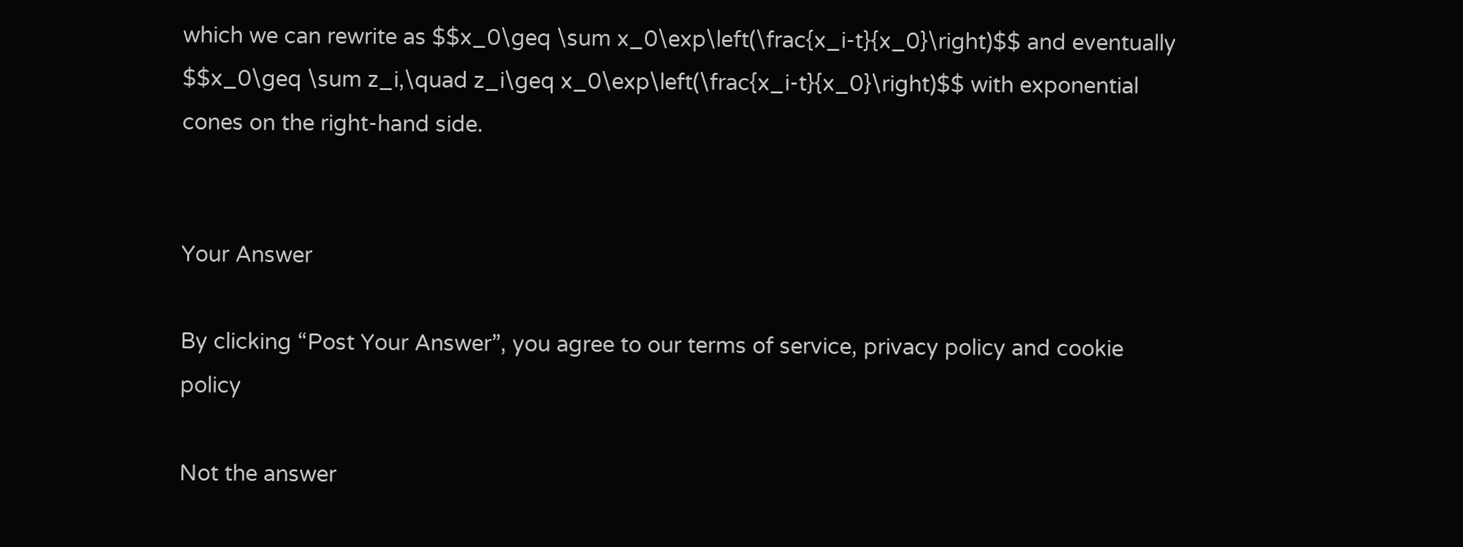which we can rewrite as $$x_0\geq \sum x_0\exp\left(\frac{x_i-t}{x_0}\right)$$ and eventually $$x_0\geq \sum z_i,\quad z_i\geq x_0\exp\left(\frac{x_i-t}{x_0}\right)$$ with exponential cones on the right-hand side.


Your Answer

By clicking “Post Your Answer”, you agree to our terms of service, privacy policy and cookie policy

Not the answer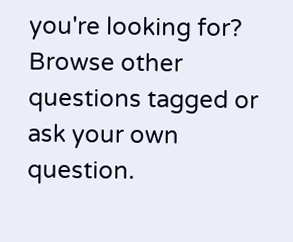you're looking for? Browse other questions tagged or ask your own question.